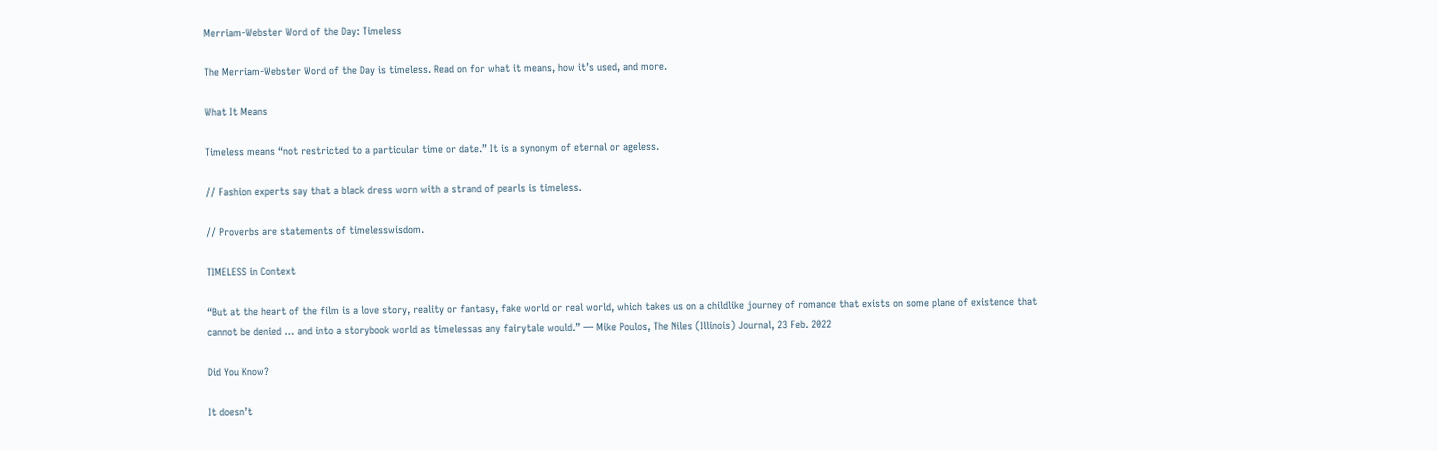Merriam-Webster Word of the Day: Timeless

The Merriam-Webster Word of the Day is timeless. Read on for what it means, how it’s used, and more.

What It Means

Timeless means “not restricted to a particular time or date.” It is a synonym of eternal or ageless.

// Fashion experts say that a black dress worn with a strand of pearls is timeless.

// Proverbs are statements of timelesswisdom.

TIMELESS in Context

“But at the heart of the film is a love story, reality or fantasy, fake world or real world, which takes us on a childlike journey of romance that exists on some plane of existence that cannot be denied … and into a storybook world as timelessas any fairytale would.” — Mike Poulos, The Niles (Illinois) Journal, 23 Feb. 2022

Did You Know?

It doesn’t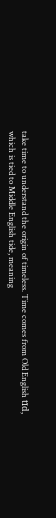take time to understand the origin of timeless. Time comes from Old English tīd, which is tied to Middle English tide, meaning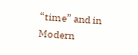“time” and in Modern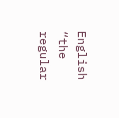English “the regular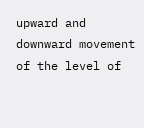upward and downward movement of the level of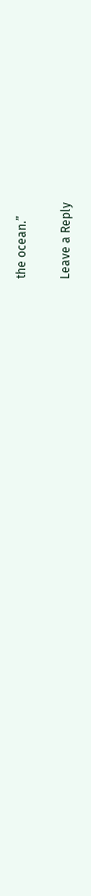the ocean.”

Leave a Reply